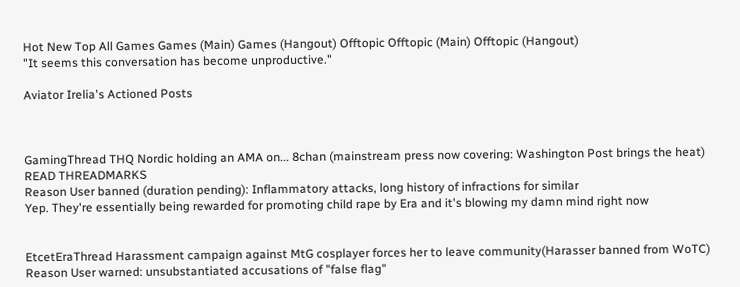Hot New Top All Games Games (Main) Games (Hangout) Offtopic Offtopic (Main) Offtopic (Hangout)
"It seems this conversation has become unproductive."

Aviator Irelia's Actioned Posts



GamingThread THQ Nordic holding an AMA on... 8chan (mainstream press now covering: Washington Post brings the heat) READ THREADMARKS
Reason User banned (duration pending): Inflammatory attacks, long history of infractions for similar
Yep. They're essentially being rewarded for promoting child rape by Era and it's blowing my damn mind right now


EtcetEraThread Harassment campaign against MtG cosplayer forces her to leave community(Harasser banned from WoTC)
Reason User warned: unsubstantiated accusations of "false flag"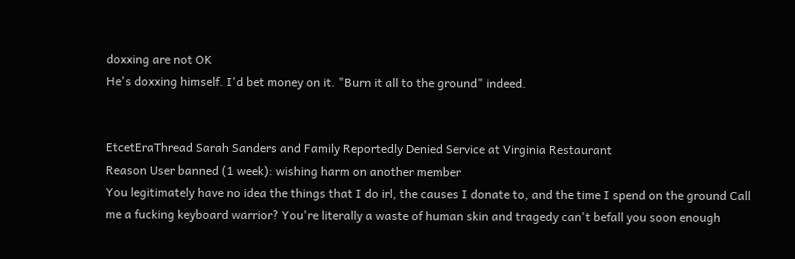doxxing are not OK
He's doxxing himself. I'd bet money on it. "Burn it all to the ground" indeed.


EtcetEraThread Sarah Sanders and Family Reportedly Denied Service at Virginia Restaurant
Reason User banned (1 week): wishing harm on another member
You legitimately have no idea the things that I do irl, the causes I donate to, and the time I spend on the ground Call me a fucking keyboard warrior? You're literally a waste of human skin and tragedy can't befall you soon enough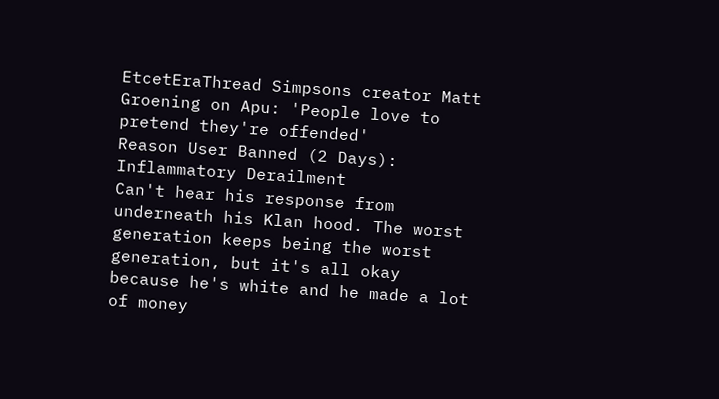EtcetEraThread Simpsons creator Matt Groening on Apu: 'People love to pretend they're offended'
Reason User Banned (2 Days): Inflammatory Derailment
Can't hear his response from underneath his Klan hood. The worst generation keeps being the worst generation, but it's all okay because he's white and he made a lot of money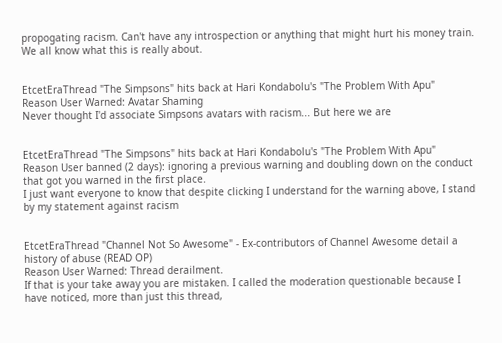propogating racism. Can't have any introspection or anything that might hurt his money train. We all know what this is really about.


EtcetEraThread "The Simpsons" hits back at Hari Kondabolu's "The Problem With Apu"
Reason User Warned: Avatar Shaming
Never thought I'd associate Simpsons avatars with racism... But here we are


EtcetEraThread "The Simpsons" hits back at Hari Kondabolu's "The Problem With Apu"
Reason User banned (2 days): ignoring a previous warning and doubling down on the conduct that got you warned in the first place.
I just want everyone to know that despite clicking I understand for the warning above, I stand by my statement against racism


EtcetEraThread "Channel Not So Awesome" - Ex-contributors of Channel Awesome detail a history of abuse (READ OP)
Reason User Warned: Thread derailment.
If that is your take away you are mistaken. I called the moderation questionable because I have noticed, more than just this thread,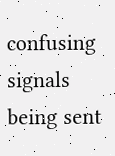confusing signals being sent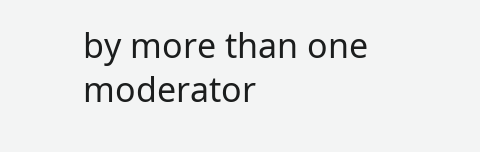by more than one moderator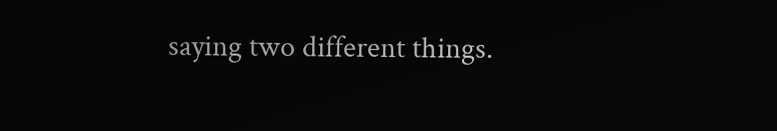saying two different things.